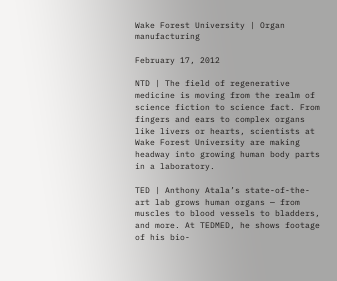Wake Forest University | Organ manufacturing

February 17, 2012

NTD | The field of regenerative medicine is moving from the realm of science fiction to science fact. From fingers and ears to complex organs like livers or hearts, scientists at Wake Forest University are making headway into growing human body parts in a laboratory.

TED | Anthony Atala’s state-of-the-art lab grows human organs — from muscles to blood vessels to bladders, and more. At TEDMED, he shows footage of his bio-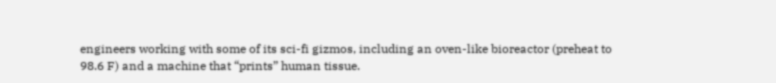engineers working with some of its sci-fi gizmos, including an oven-like bioreactor (preheat to 98.6 F) and a machine that “prints” human tissue.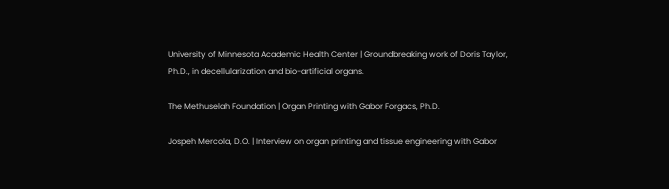University of Minnesota Academic Health Center | Groundbreaking work of Doris Taylor, Ph.D., in decellularization and bio-artificial organs.

The Methuselah Foundation | Organ Printing with Gabor Forgacs, Ph.D.

Jospeh Mercola, D.O. | Interview on organ printing and tissue engineering with Gabor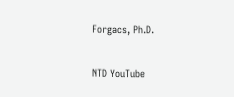Forgacs, Ph.D.

NTD YouTube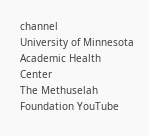channel
University of Minnesota Academic Health Center
The Methuselah Foundation YouTube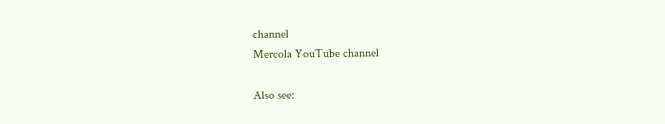channel
Mercola YouTube channel

Also see: